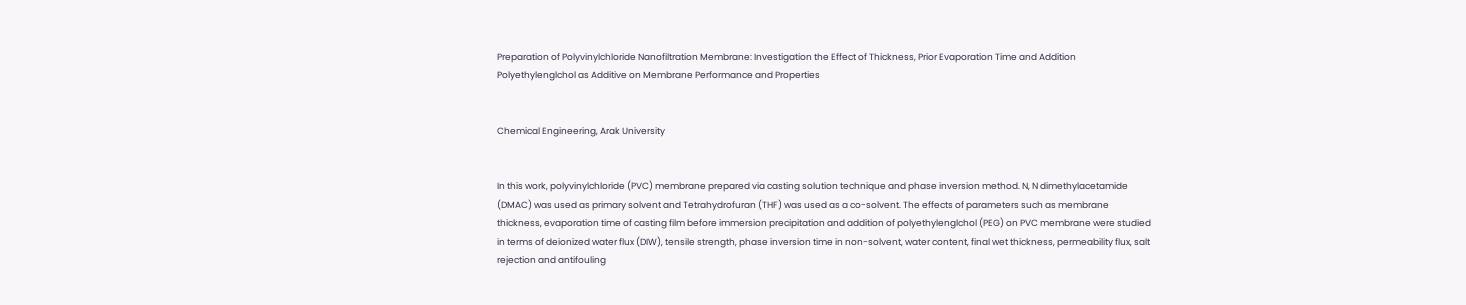Preparation of Polyvinylchloride Nanofiltration Membrane: Investigation the Effect of Thickness, Prior Evaporation Time and Addition Polyethylenglchol as Additive on Membrane Performance and Properties


Chemical Engineering, Arak University


In this work, polyvinylchloride (PVC) membrane prepared via casting solution technique and phase inversion method. N, N dimethylacetamide (DMAC) was used as primary solvent and Tetrahydrofuran (THF) was used as a co-solvent. The effects of parameters such as membrane thickness, evaporation time of casting film before immersion precipitation and addition of polyethylenglchol (PEG) on PVC membrane were studied in terms of deionized water flux (DIW), tensile strength, phase inversion time in non-solvent, water content, final wet thickness, permeability flux, salt rejection and antifouling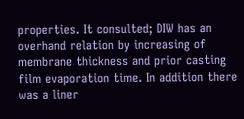properties. It consulted; DIW has an overhand relation by increasing of membrane thickness and prior casting film evaporation time. In addition there was a liner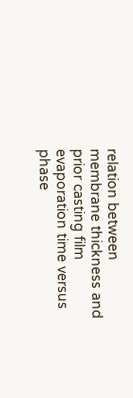relation between membrane thickness and prior casting film evaporation time versus phase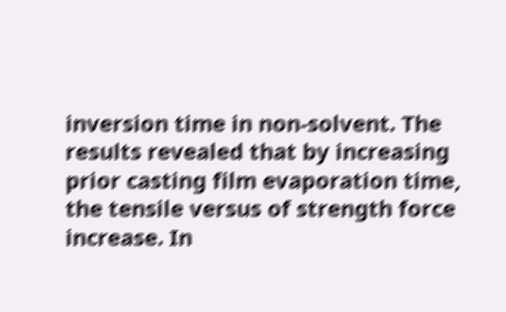inversion time in non-solvent. The results revealed that by increasing prior casting film evaporation time, the tensile versus of strength force increase. In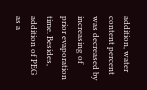addition, water content percent was decreased by increasing of prior evaporation time. Besides, addition of PEG as a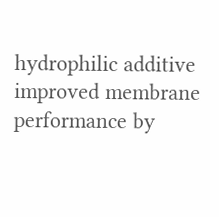hydrophilic additive improved membrane performance by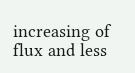increasing of flux and less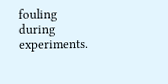fouling during experiments.